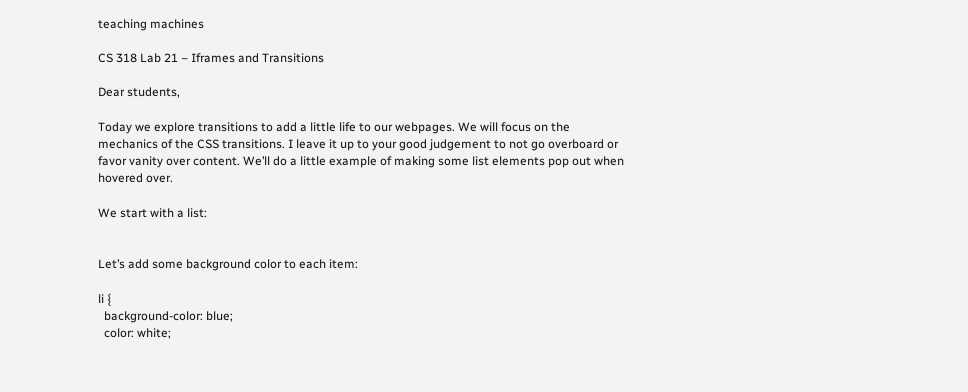teaching machines

CS 318 Lab 21 – Iframes and Transitions

Dear students,

Today we explore transitions to add a little life to our webpages. We will focus on the mechanics of the CSS transitions. I leave it up to your good judgement to not go overboard or favor vanity over content. We’ll do a little example of making some list elements pop out when hovered over.

We start with a list:


Let’s add some background color to each item:

li {
  background-color: blue;
  color: white;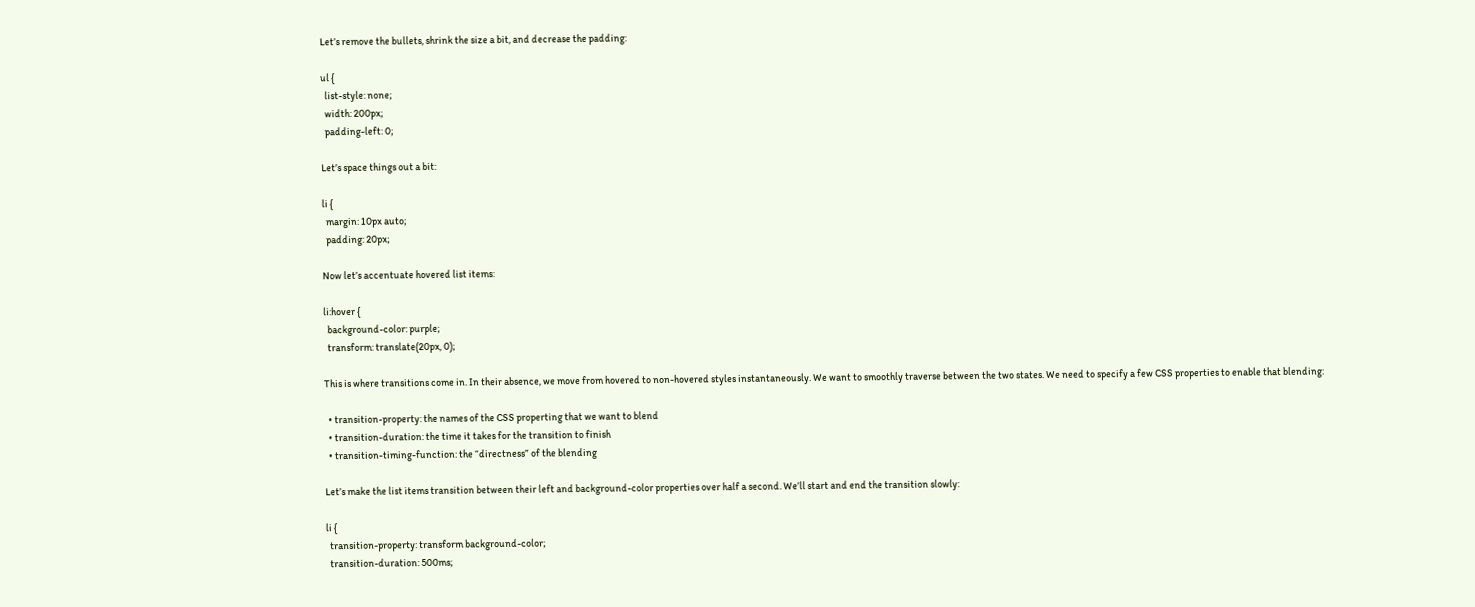Let’s remove the bullets, shrink the size a bit, and decrease the padding:

ul {
  list-style: none;
  width: 200px;
  padding-left: 0;

Let’s space things out a bit:

li {
  margin: 10px auto;
  padding: 20px;

Now let’s accentuate hovered list items:

li:hover {
  background-color: purple;
  transform: translate(20px, 0);

This is where transitions come in. In their absence, we move from hovered to non-hovered styles instantaneously. We want to smoothly traverse between the two states. We need to specify a few CSS properties to enable that blending:

  • transition-property: the names of the CSS properting that we want to blend
  • transition-duration: the time it takes for the transition to finish
  • transition-timing-function: the “directness” of the blending

Let’s make the list items transition between their left and background-color properties over half a second. We’ll start and end the transition slowly:

li {
  transition-property: transform background-color;
  transition-duration: 500ms;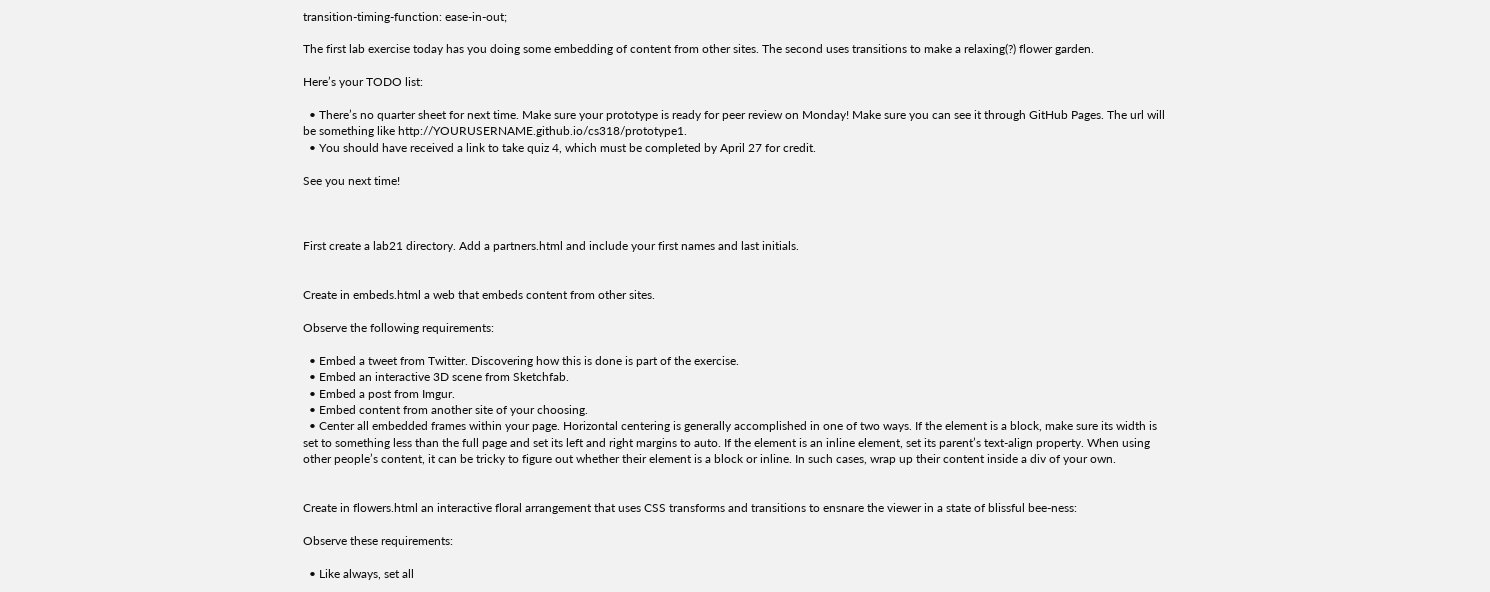transition-timing-function: ease-in-out;

The first lab exercise today has you doing some embedding of content from other sites. The second uses transitions to make a relaxing(?) flower garden.

Here’s your TODO list:

  • There’s no quarter sheet for next time. Make sure your prototype is ready for peer review on Monday! Make sure you can see it through GitHub Pages. The url will be something like http://YOURUSERNAME.github.io/cs318/prototype1.
  • You should have received a link to take quiz 4, which must be completed by April 27 for credit.

See you next time!



First create a lab21 directory. Add a partners.html and include your first names and last initials.


Create in embeds.html a web that embeds content from other sites.

Observe the following requirements:

  • Embed a tweet from Twitter. Discovering how this is done is part of the exercise.
  • Embed an interactive 3D scene from Sketchfab.
  • Embed a post from Imgur.
  • Embed content from another site of your choosing.
  • Center all embedded frames within your page. Horizontal centering is generally accomplished in one of two ways. If the element is a block, make sure its width is set to something less than the full page and set its left and right margins to auto. If the element is an inline element, set its parent’s text-align property. When using other people’s content, it can be tricky to figure out whether their element is a block or inline. In such cases, wrap up their content inside a div of your own.


Create in flowers.html an interactive floral arrangement that uses CSS transforms and transitions to ensnare the viewer in a state of blissful bee-ness:

Observe these requirements:

  • Like always, set all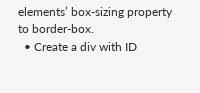elements’ box-sizing property to border-box.
  • Create a div with ID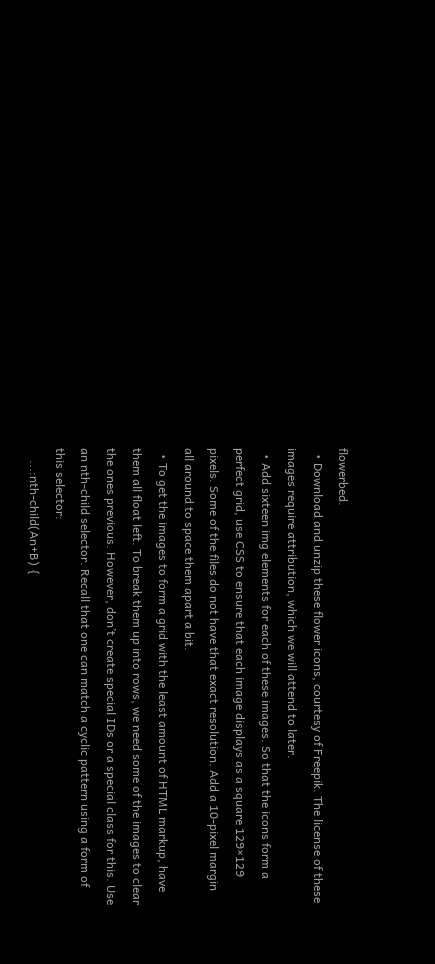flowerbed.
  • Download and unzip these flower icons, courtesy of Freepik. The license of these images require attribution, which we will attend to later.
  • Add sixteen img elements for each of these images. So that the icons form a perfect grid, use CSS to ensure that each image displays as a square 129×129 pixels. Some of the files do not have that exact resolution. Add a 10-pixel margin all around to space them apart a bit.
  • To get the images to form a grid with the least amount of HTML markup, have them all float left. To break them up into rows, we need some of the images to clear the ones previous. However, don’t create special IDs or a special class for this. Use an nth-child selector. Recall that one can match a cyclic pattern using a form of this selector:
    ...:nth-child(An+B) {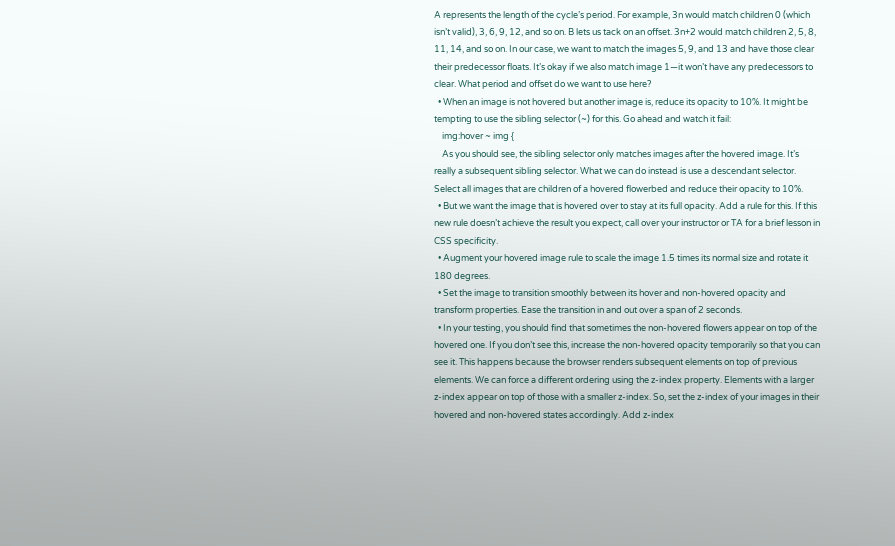A represents the length of the cycle’s period. For example, 3n would match children 0 (which isn’t valid), 3, 6, 9, 12, and so on. B lets us tack on an offset. 3n+2 would match children 2, 5, 8, 11, 14, and so on. In our case, we want to match the images 5, 9, and 13 and have those clear their predecessor floats. It’s okay if we also match image 1—it won’t have any predecessors to clear. What period and offset do we want to use here?
  • When an image is not hovered but another image is, reduce its opacity to 10%. It might be tempting to use the sibling selector (~) for this. Go ahead and watch it fail:
    img:hover ~ img {
    As you should see, the sibling selector only matches images after the hovered image. It’s really a subsequent sibling selector. What we can do instead is use a descendant selector. Select all images that are children of a hovered flowerbed and reduce their opacity to 10%.
  • But we want the image that is hovered over to stay at its full opacity. Add a rule for this. If this new rule doesn’t achieve the result you expect, call over your instructor or TA for a brief lesson in CSS specificity.
  • Augment your hovered image rule to scale the image 1.5 times its normal size and rotate it 180 degrees.
  • Set the image to transition smoothly between its hover and non-hovered opacity and transform properties. Ease the transition in and out over a span of 2 seconds.
  • In your testing, you should find that sometimes the non-hovered flowers appear on top of the hovered one. If you don’t see this, increase the non-hovered opacity temporarily so that you can see it. This happens because the browser renders subsequent elements on top of previous elements. We can force a different ordering using the z-index property. Elements with a larger z-index appear on top of those with a smaller z-index. So, set the z-index of your images in their hovered and non-hovered states accordingly. Add z-index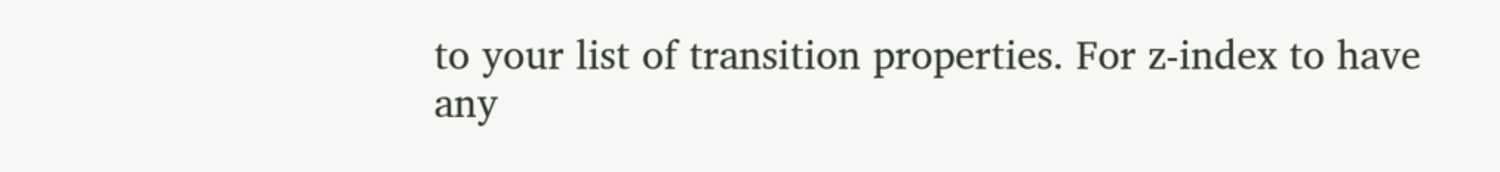to your list of transition properties. For z-index to have any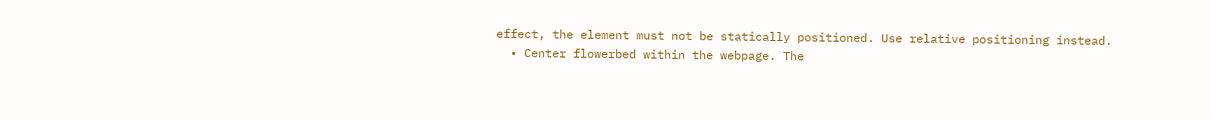effect, the element must not be statically positioned. Use relative positioning instead.
  • Center flowerbed within the webpage. The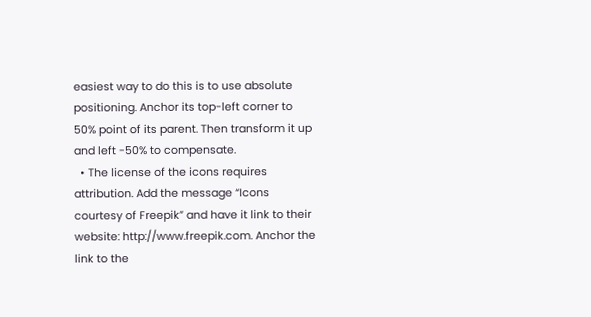easiest way to do this is to use absolute positioning. Anchor its top-left corner to 50% point of its parent. Then transform it up and left -50% to compensate.
  • The license of the icons requires attribution. Add the message “Icons courtesy of Freepik” and have it link to their website: http://www.freepik.com. Anchor the link to the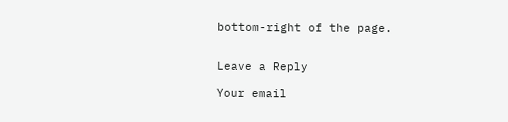bottom-right of the page.


Leave a Reply

Your email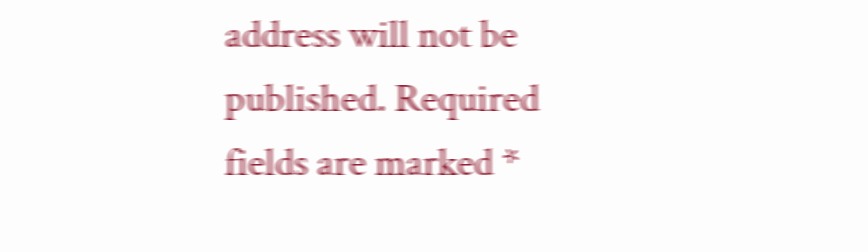address will not be published. Required fields are marked *